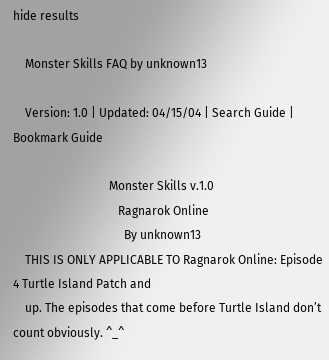hide results

    Monster Skills FAQ by unknown13

    Version: 1.0 | Updated: 04/15/04 | Search Guide | Bookmark Guide

                                Monster Skills v.1.0
                                   Ragnarok Online
                                     By unknown13
    THIS IS ONLY APPLICABLE TO Ragnarok Online: Episode 4 Turtle Island Patch and
    up. The episodes that come before Turtle Island don’t count obviously. ^_^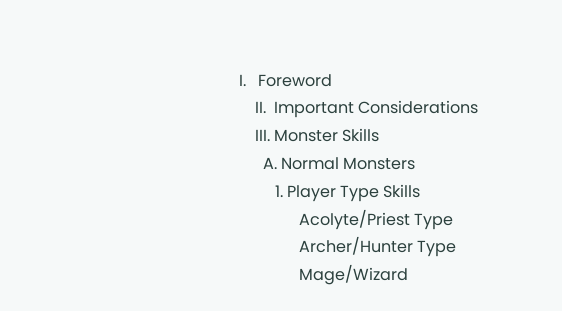I.   Foreword
    II.  Important Considerations
    III. Monster Skills
      A. Normal Monsters
         1. Player Type Skills
               Acolyte/Priest Type
               Archer/Hunter Type
               Mage/Wizard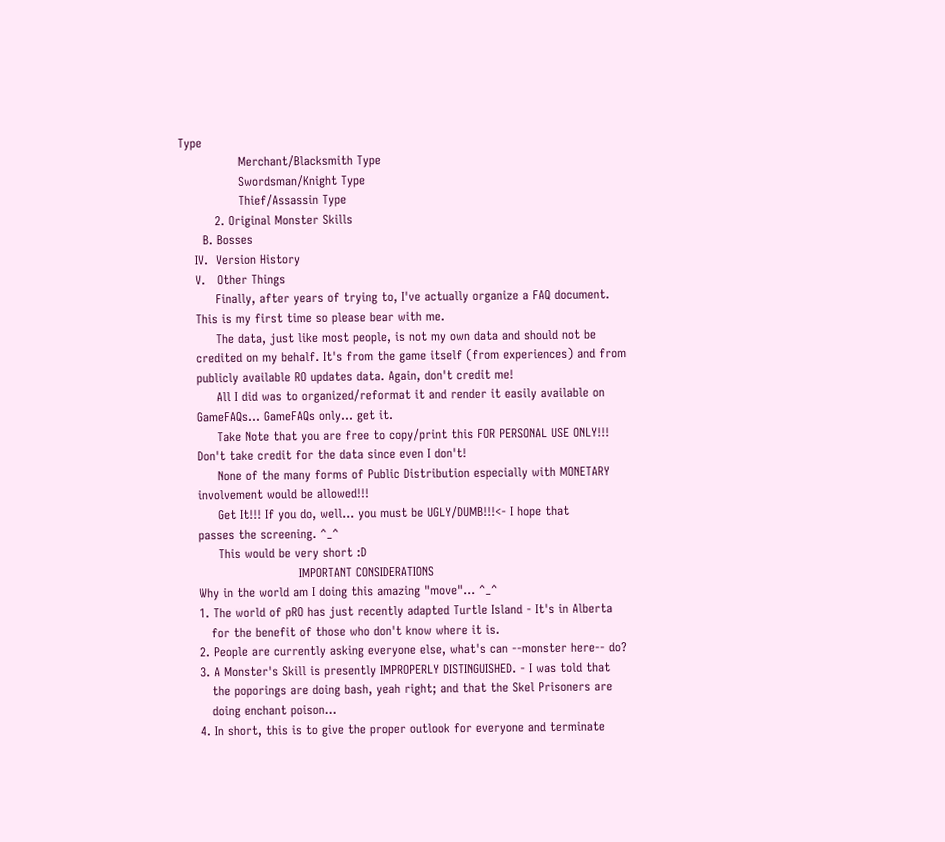Type
               Merchant/Blacksmith Type
               Swordsman/Knight Type
               Thief/Assassin Type
         2. Original Monster Skills
      B. Bosses
    IV.  Version History
    V.   Other Things
         Finally, after years of trying to, I've actually organize a FAQ document.
    This is my first time so please bear with me.
         The data, just like most people, is not my own data and should not be
    credited on my behalf. It's from the game itself (from experiences) and from
    publicly available RO updates data. Again, don't credit me!
         All I did was to organized/reformat it and render it easily available on
    GameFAQs... GameFAQs only... get it.
         Take Note that you are free to copy/print this FOR PERSONAL USE ONLY!!!
    Don't take credit for the data since even I don't!
         None of the many forms of Public Distribution especially with MONETARY
    involvement would be allowed!!!
         Get It!!! If you do, well... you must be UGLY/DUMB!!!<- I hope that
    passes the screening. ^_^
         This would be very short :D
                             IMPORTANT CONSIDERATIONS
    Why in the world am I doing this amazing "move"... ^_^
    1. The world of pRO has just recently adapted Turtle Island - It's in Alberta
       for the benefit of those who don't know where it is.
    2. People are currently asking everyone else, what's can --monster here-- do?
    3. A Monster's Skill is presently IMPROPERLY DISTINGUISHED. - I was told that
       the poporings are doing bash, yeah right; and that the Skel Prisoners are
       doing enchant poison...
    4. In short, this is to give the proper outlook for everyone and terminate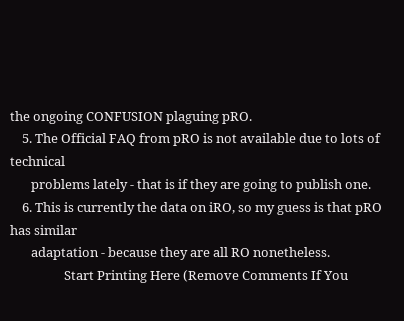the ongoing CONFUSION plaguing pRO.
    5. The Official FAQ from pRO is not available due to lots of technical
       problems lately - that is if they are going to publish one.
    6. This is currently the data on iRO, so my guess is that pRO has similar
       adaptation - because they are all RO nonetheless.
                  Start Printing Here (Remove Comments If You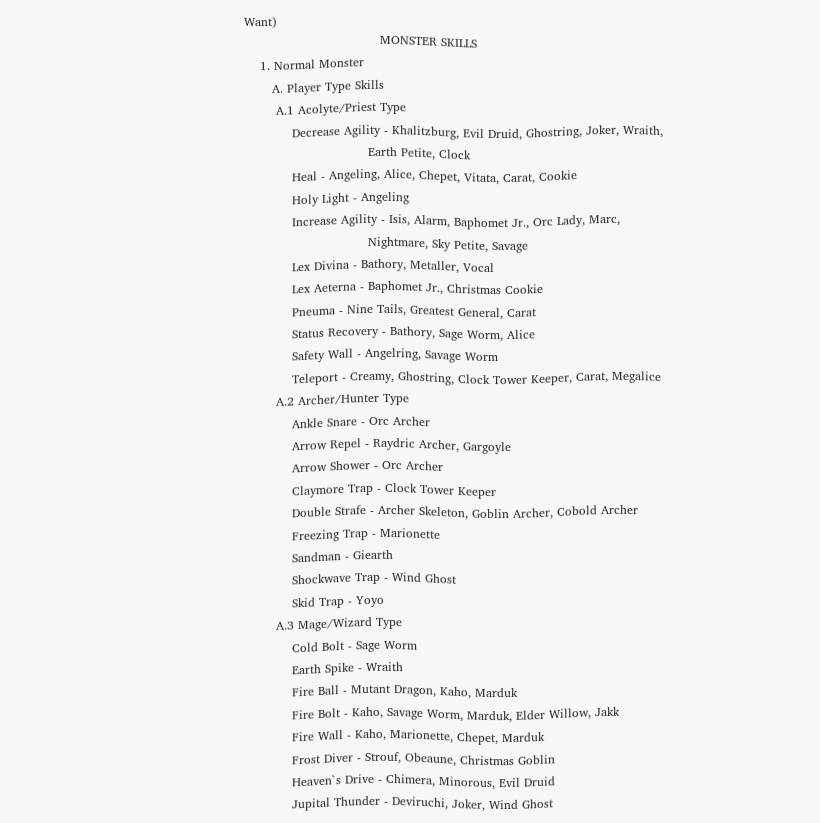Want)
                                  MONSTER SKILLS
    1. Normal Monster
       A. Player Type Skills
        A.1 Acolyte/Priest Type
            Decrease Agility - Khalitzburg, Evil Druid, Ghostring, Joker, Wraith,
                               Earth Petite, Clock
            Heal - Angeling, Alice, Chepet, Vitata, Carat, Cookie
            Holy Light - Angeling
            Increase Agility - Isis, Alarm, Baphomet Jr., Orc Lady, Marc,
                               Nightmare, Sky Petite, Savage
            Lex Divina - Bathory, Metaller, Vocal
            Lex Aeterna - Baphomet Jr., Christmas Cookie
            Pneuma - Nine Tails, Greatest General, Carat
            Status Recovery - Bathory, Sage Worm, Alice
            Safety Wall - Angelring, Savage Worm
            Teleport - Creamy, Ghostring, Clock Tower Keeper, Carat, Megalice
        A.2 Archer/Hunter Type
            Ankle Snare - Orc Archer
            Arrow Repel - Raydric Archer, Gargoyle
            Arrow Shower - Orc Archer
            Claymore Trap - Clock Tower Keeper
            Double Strafe - Archer Skeleton, Goblin Archer, Cobold Archer
            Freezing Trap - Marionette
            Sandman - Giearth
            Shockwave Trap - Wind Ghost
            Skid Trap - Yoyo
        A.3 Mage/Wizard Type
            Cold Bolt - Sage Worm
            Earth Spike - Wraith
            Fire Ball - Mutant Dragon, Kaho, Marduk
            Fire Bolt - Kaho, Savage Worm, Marduk, Elder Willow, Jakk
            Fire Wall - Kaho, Marionette, Chepet, Marduk
            Frost Diver - Strouf, Obeaune, Christmas Goblin
            Heaven`s Drive - Chimera, Minorous, Evil Druid
            Jupital Thunder - Deviruchi, Joker, Wind Ghost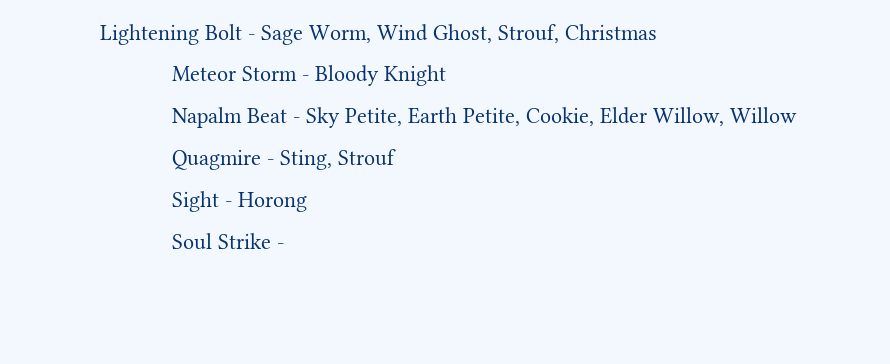Lightening Bolt - Sage Worm, Wind Ghost, Strouf, Christmas
            Meteor Storm - Bloody Knight
            Napalm Beat - Sky Petite, Earth Petite, Cookie, Elder Willow, Willow
            Quagmire - Sting, Strouf
            Sight - Horong
            Soul Strike -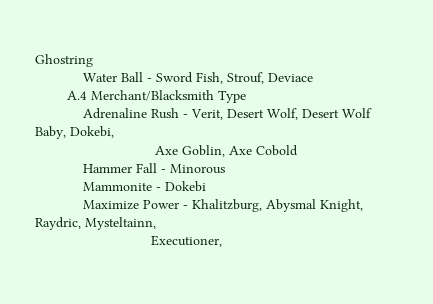Ghostring
            Water Ball - Sword Fish, Strouf, Deviace
        A.4 Merchant/Blacksmith Type
            Adrenaline Rush - Verit, Desert Wolf, Desert Wolf Baby, Dokebi,
                              Axe Goblin, Axe Cobold
            Hammer Fall - Minorous
            Mammonite - Dokebi
            Maximize Power - Khalitzburg, Abysmal Knight, Raydric, Mysteltainn,
                             Executioner,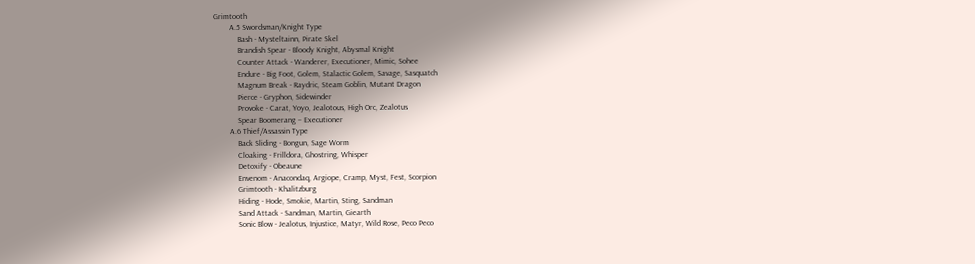Grimtooth
        A.5 Swordsman/Knight Type
            Bash - Mysteltainn, Pirate Skel
            Brandish Spear - Bloody Knight, Abysmal Knight
            Counter Attack - Wanderer, Executioner, Mimic, Sohee
            Endure - Big Foot, Golem, Stalactic Golem, Savage, Sasquatch
            Magnum Break - Raydric, Steam Goblin, Mutant Dragon
            Pierce - Gryphon, Sidewinder
            Provoke - Carat, Yoyo, Jealotous, High Orc, Zealotus
            Spear Boomerang – Executioner
        A.6 Thief/Assassin Type
            Back Sliding - Bongun, Sage Worm
            Cloaking - Frilldora, Ghostring, Whisper
            Detoxify - Obeaune
            Envenom - Anacondaq, Argiope, Cramp, Myst, Fest, Scorpion
            Grimtooth - Khalitzburg
            Hiding - Hode, Smokie, Martin, Sting, Sandman
            Sand Attack - Sandman, Martin, Giearth
            Sonic Blow - Jealotus, Injustice, Matyr, Wild Rose, Peco Peco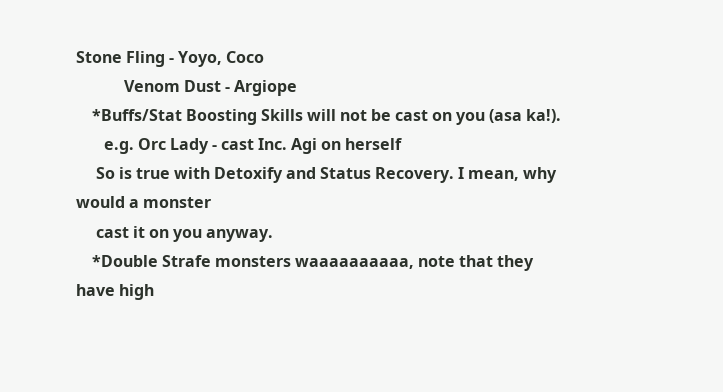Stone Fling - Yoyo, Coco
            Venom Dust - Argiope
    *Buffs/Stat Boosting Skills will not be cast on you (asa ka!).
       e.g. Orc Lady - cast Inc. Agi on herself
     So is true with Detoxify and Status Recovery. I mean, why would a monster
     cast it on you anyway.
    *Double Strafe monsters waaaaaaaaaa, note that they have high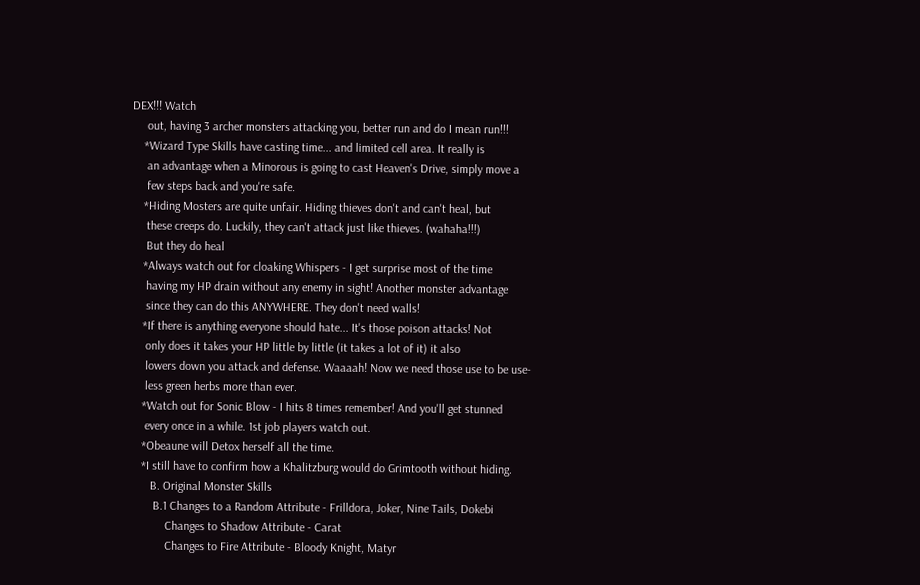DEX!!! Watch
     out, having 3 archer monsters attacking you, better run and do I mean run!!!
    *Wizard Type Skills have casting time... and limited cell area. It really is
     an advantage when a Minorous is going to cast Heaven's Drive, simply move a
     few steps back and you're safe.
    *Hiding Mosters are quite unfair. Hiding thieves don't and can't heal, but
     these creeps do. Luckily, they can't attack just like thieves. (wahaha!!!)
     But they do heal
    *Always watch out for cloaking Whispers - I get surprise most of the time
     having my HP drain without any enemy in sight! Another monster advantage
     since they can do this ANYWHERE. They don't need walls!
    *If there is anything everyone should hate... It's those poison attacks! Not
     only does it takes your HP little by little (it takes a lot of it) it also
     lowers down you attack and defense. Waaaah! Now we need those use to be use-
     less green herbs more than ever.
    *Watch out for Sonic Blow - I hits 8 times remember! And you'll get stunned
     every once in a while. 1st job players watch out.
    *Obeaune will Detox herself all the time.
    *I still have to confirm how a Khalitzburg would do Grimtooth without hiding.
       B. Original Monster Skills
        B.1 Changes to a Random Attribute - Frilldora, Joker, Nine Tails, Dokebi
            Changes to Shadow Attribute - Carat
            Changes to Fire Attribute - Bloody Knight, Matyr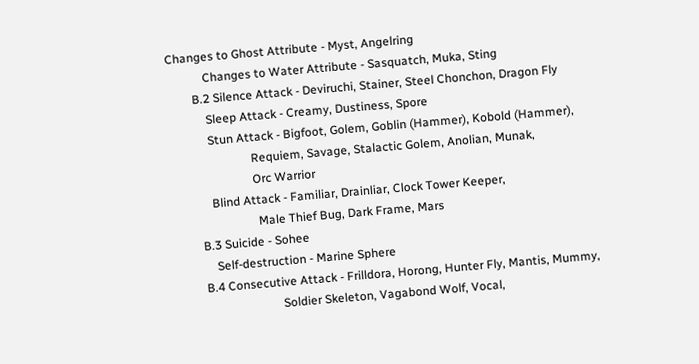Changes to Ghost Attribute - Myst, Angelring
            Changes to Water Attribute - Sasquatch, Muka, Sting
        B.2 Silence Attack - Deviruchi, Stainer, Steel Chonchon, Dragon Fly
            Sleep Attack - Creamy, Dustiness, Spore
            Stun Attack - Bigfoot, Golem, Goblin (Hammer), Kobold (Hammer),
                          Requiem, Savage, Stalactic Golem, Anolian, Munak,
                          Orc Warrior
            Blind Attack - Familiar, Drainliar, Clock Tower Keeper,
                           Male Thief Bug, Dark Frame, Mars
        B.3 Suicide - Sohee
            Self-destruction - Marine Sphere
        B.4 Consecutive Attack - Frilldora, Horong, Hunter Fly, Mantis, Mummy,
                                 Soldier Skeleton, Vagabond Wolf, Vocal,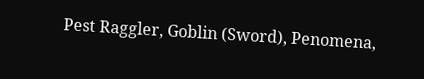Pest Raggler, Goblin (Sword), Penomena,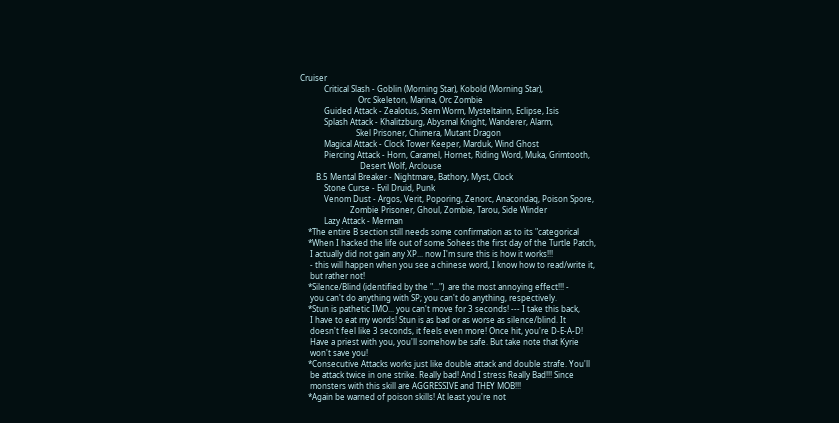Cruiser
            Critical Slash - Goblin (Morning Star), Kobold (Morning Star),
                             Orc Skeleton, Marina, Orc Zombie
            Guided Attack - Zealotus, Stem Worm, Mysteltainn, Eclipse, Isis
            Splash Attack - Khalitzburg, Abysmal Knight, Wanderer, Alarm,
                            Skel Prisoner, Chimera, Mutant Dragon
            Magical Attack - Clock Tower Keeper, Marduk, Wind Ghost
            Piercing Attack - Horn, Caramel, Hornet, Riding Word, Muka, Grimtooth,
                              Desert Wolf, Arclouse
        B.5 Mental Breaker - Nightmare, Bathory, Myst, Clock
            Stone Curse - Evil Druid, Punk
            Venom Dust - Argos, Verit, Poporing, Zenorc, Anacondaq, Poison Spore,
                         Zombie Prisoner, Ghoul, Zombie, Tarou, Side Winder
            Lazy Attack - Merman
    *The entire B section still needs some confirmation as to its "categorical
    *When I hacked the life out of some Sohees the first day of the Turtle Patch,
     I actually did not gain any XP... now I'm sure this is how it works!!!
     - this will happen when you see a chinese word, I know how to read/write it,
     but rather not!
    *Silence/Blind (identified by the "...")  are the most annoying effect!!! -
     you can't do anything with SP; you can't do anything, respectively.
    *Stun is pathetic IMO... you can't move for 3 seconds! --- I take this back,
     I have to eat my words! Stun is as bad or as worse as silence/blind. It
     doesn't feel like 3 seconds, it feels even more! Once hit, you're D-E-A-D!
     Have a priest with you, you'll somehow be safe. But take note that Kyrie
     won't save you!
    *Consecutive Attacks works just like double attack and double strafe. You'll
     be attack twice in one strike. Really bad! And I stress Really Bad!!! Since
     monsters with this skill are AGGRESSIVE and THEY MOB!!!
    *Again be warned of poison skills! At least you're not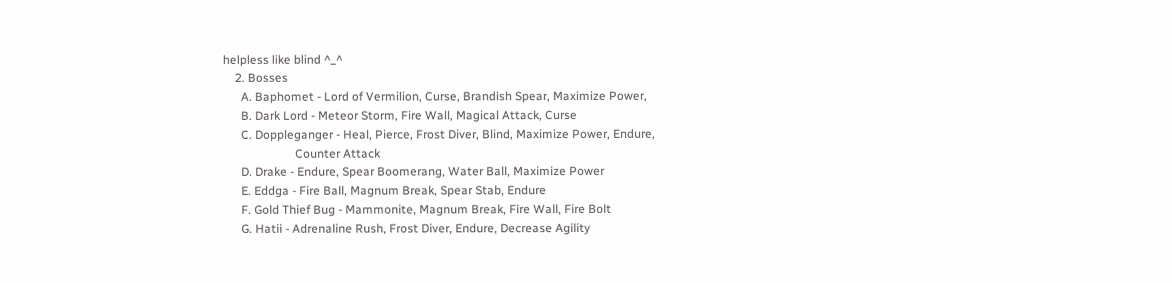helpless like blind ^_^
    2. Bosses
      A. Baphomet - Lord of Vermilion, Curse, Brandish Spear, Maximize Power,
      B. Dark Lord - Meteor Storm, Fire Wall, Magical Attack, Curse
      C. Doppleganger - Heal, Pierce, Frost Diver, Blind, Maximize Power, Endure,
                        Counter Attack
      D. Drake - Endure, Spear Boomerang, Water Ball, Maximize Power
      E. Eddga - Fire Ball, Magnum Break, Spear Stab, Endure
      F. Gold Thief Bug - Mammonite, Magnum Break, Fire Wall, Fire Bolt
      G. Hatii - Adrenaline Rush, Frost Diver, Endure, Decrease Agility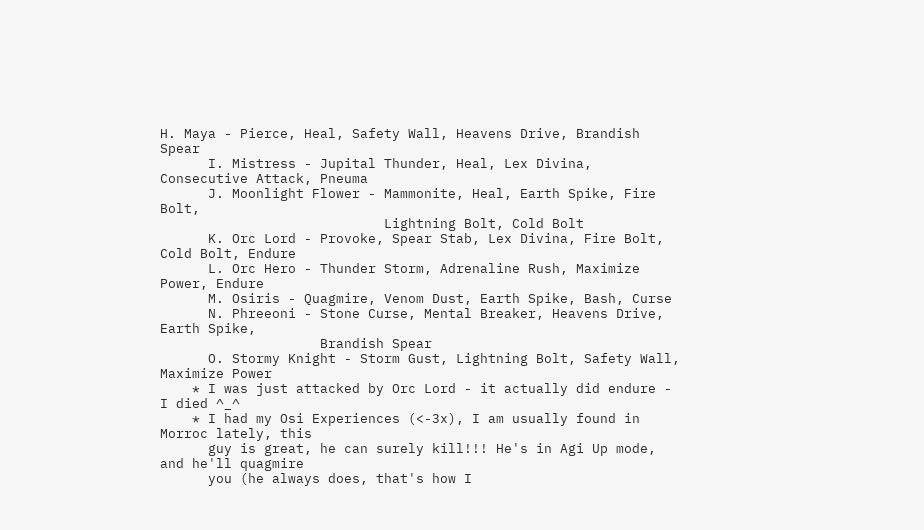H. Maya - Pierce, Heal, Safety Wall, Heavens Drive, Brandish Spear
      I. Mistress - Jupital Thunder, Heal, Lex Divina, Consecutive Attack, Pneuma
      J. Moonlight Flower - Mammonite, Heal, Earth Spike, Fire Bolt,
                            Lightning Bolt, Cold Bolt
      K. Orc Lord - Provoke, Spear Stab, Lex Divina, Fire Bolt, Cold Bolt, Endure
      L. Orc Hero - Thunder Storm, Adrenaline Rush, Maximize Power, Endure
      M. Osiris - Quagmire, Venom Dust, Earth Spike, Bash, Curse
      N. Phreeoni - Stone Curse, Mental Breaker, Heavens Drive, Earth Spike,
                    Brandish Spear
      O. Stormy Knight - Storm Gust, Lightning Bolt, Safety Wall, Maximize Power
    * I was just attacked by Orc Lord - it actually did endure - I died ^_^
    * I had my Osi Experiences (<-3x), I am usually found in Morroc lately, this
      guy is great, he can surely kill!!! He's in Agi Up mode, and he'll quagmire
      you (he always does, that's how I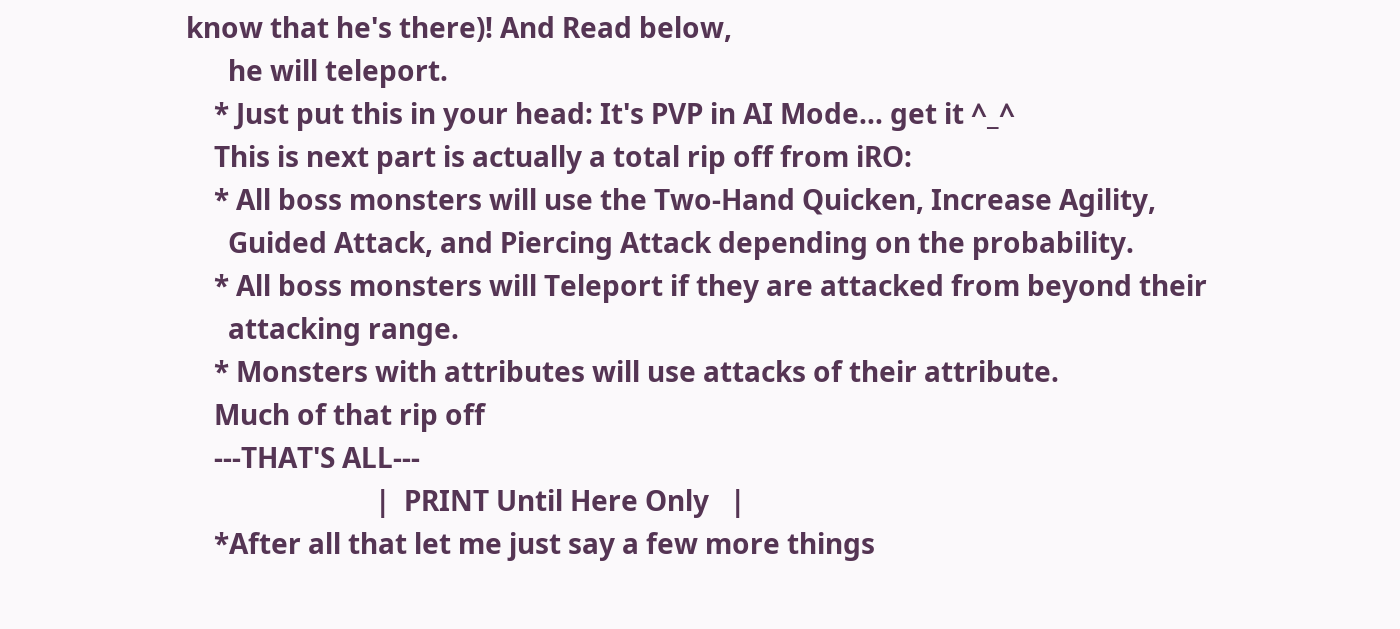know that he's there)! And Read below,
      he will teleport.
    * Just put this in your head: It's PVP in AI Mode... get it ^_^
    This is next part is actually a total rip off from iRO:
    * All boss monsters will use the Two-Hand Quicken, Increase Agility,
      Guided Attack, and Piercing Attack depending on the probability.
    * All boss monsters will Teleport if they are attacked from beyond their
      attacking range.
    * Monsters with attributes will use attacks of their attribute.
    Much of that rip off
    ---THAT'S ALL---
                           |  PRINT Until Here Only   |
    *After all that let me just say a few more things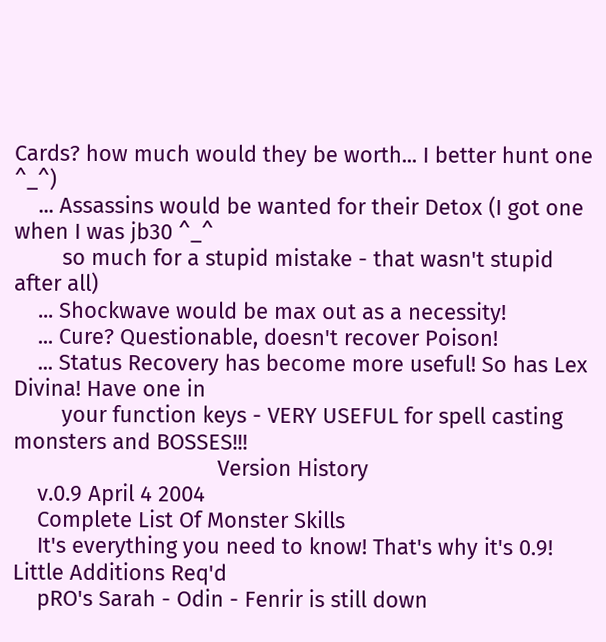Cards? how much would they be worth... I better hunt one ^_^)
    ... Assassins would be wanted for their Detox (I got one when I was jb30 ^_^
        so much for a stupid mistake - that wasn't stupid after all)
    ... Shockwave would be max out as a necessity!
    ... Cure? Questionable, doesn't recover Poison!
    ... Status Recovery has become more useful! So has Lex Divina! Have one in
        your function keys - VERY USEFUL for spell casting monsters and BOSSES!!!
                                  Version History
    v.0.9 April 4 2004
    Complete List Of Monster Skills
    It's everything you need to know! That's why it's 0.9! Little Additions Req'd
    pRO's Sarah - Odin - Fenrir is still down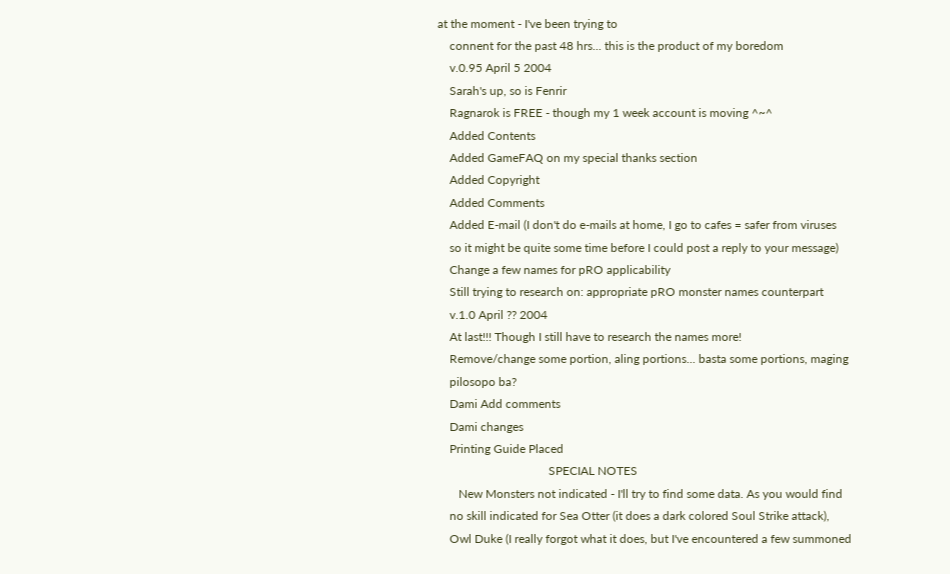at the moment - I've been trying to
    connent for the past 48 hrs... this is the product of my boredom
    v.0.95 April 5 2004
    Sarah's up, so is Fenrir
    Ragnarok is FREE - though my 1 week account is moving ^~^
    Added Contents
    Added GameFAQ on my special thanks section
    Added Copyright
    Added Comments
    Added E-mail (I don't do e-mails at home, I go to cafes = safer from viruses
    so it might be quite some time before I could post a reply to your message)
    Change a few names for pRO applicability
    Still trying to research on: appropriate pRO monster names counterpart
    v.1.0 April ?? 2004
    At last!!! Though I still have to research the names more!
    Remove/change some portion, aling portions... basta some portions, maging
    pilosopo ba?
    Dami Add comments
    Dami changes
    Printing Guide Placed
                                     SPECIAL NOTES
       New Monsters not indicated - I'll try to find some data. As you would find
    no skill indicated for Sea Otter (it does a dark colored Soul Strike attack),
    Owl Duke (I really forgot what it does, but I've encountered a few summoned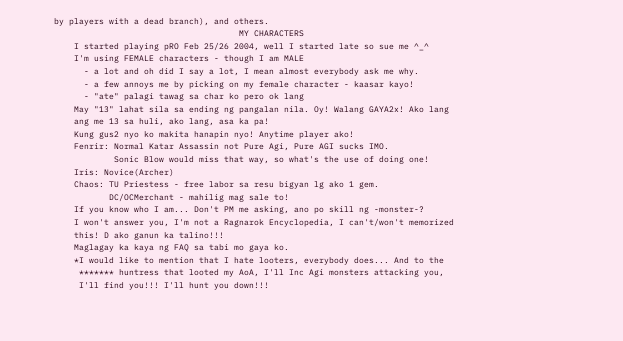by players with a dead branch), and others.
                                     MY CHARACTERS
    I started playing pRO Feb 25/26 2004, well I started late so sue me ^_^
    I'm using FEMALE characters - though I am MALE
      - a lot and oh did I say a lot, I mean almost everybody ask me why.
      - a few annoys me by picking on my female character - kaasar kayo!
      - "ate" palagi tawag sa char ko pero ok lang
    May "13" lahat sila sa ending ng pangalan nila. Oy! Walang GAYA2x! Ako lang
    ang me 13 sa huli, ako lang, asa ka pa!
    Kung gus2 nyo ko makita hanapin nyo! Anytime player ako!
    Fenrir: Normal Katar Assassin not Pure Agi, Pure AGI sucks IMO.
            Sonic Blow would miss that way, so what's the use of doing one!
    Iris: Novice(Archer)
    Chaos: TU Priestess - free labor sa resu bigyan lg ako 1 gem.
           DC/OCMerchant - mahilig mag sale to!
    If you know who I am... Don't PM me asking, ano po skill ng -monster-?
    I won't answer you, I'm not a Ragnarok Encyclopedia, I can't/won't memorized
    this! D ako ganun ka talino!!!
    Maglagay ka kaya ng FAQ sa tabi mo gaya ko.
    *I would like to mention that I hate looters, everybody does... And to the
     ******* huntress that looted my AoA, I'll Inc Agi monsters attacking you,
     I'll find you!!! I'll hunt you down!!!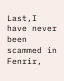Last,I have never been scammed in Fenrir,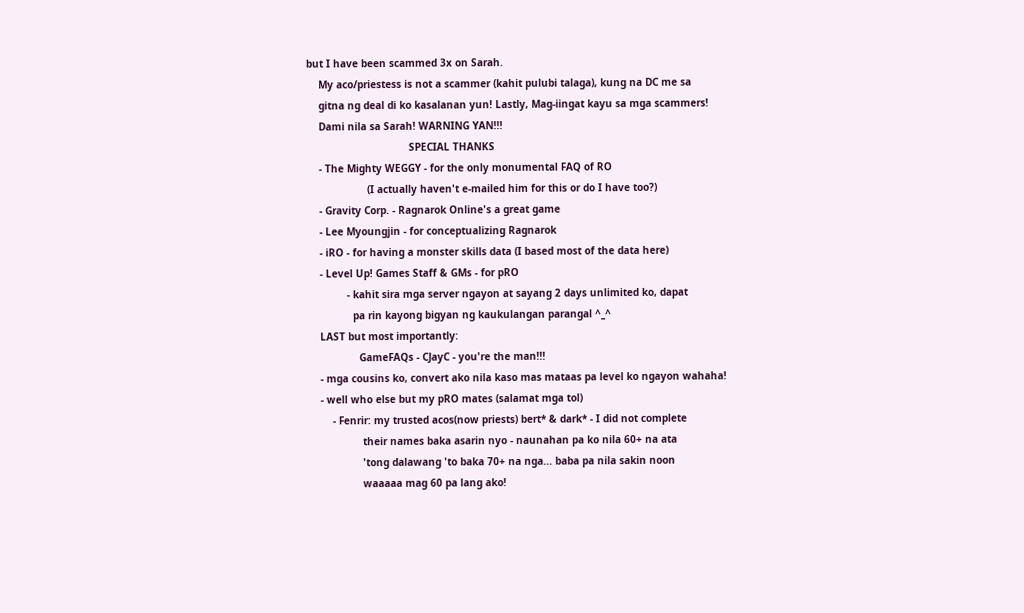but I have been scammed 3x on Sarah.
    My aco/priestess is not a scammer (kahit pulubi talaga), kung na DC me sa
    gitna ng deal di ko kasalanan yun! Lastly, Mag-iingat kayu sa mga scammers!
    Dami nila sa Sarah! WARNING YAN!!!
                                  SPECIAL THANKS
    - The Mighty WEGGY - for the only monumental FAQ of RO
                    (I actually haven't e-mailed him for this or do I have too?)
    - Gravity Corp. - Ragnarok Online's a great game
    - Lee Myoungjin - for conceptualizing Ragnarok
    - iRO - for having a monster skills data (I based most of the data here)
    - Level Up! Games Staff & GMs - for pRO
             - kahit sira mga server ngayon at sayang 2 days unlimited ko, dapat
               pa rin kayong bigyan ng kaukulangan parangal ^_^
    LAST but most importantly:
                 GameFAQs - CJayC - you're the man!!!
    - mga cousins ko, convert ako nila kaso mas mataas pa level ko ngayon wahaha!
    - well who else but my pRO mates (salamat mga tol)
        - Fenrir: my trusted acos(now priests) bert* & dark* - I did not complete
                  their names baka asarin nyo - naunahan pa ko nila 60+ na ata
                  'tong dalawang 'to baka 70+ na nga... baba pa nila sakin noon
                  waaaaa mag 60 pa lang ako!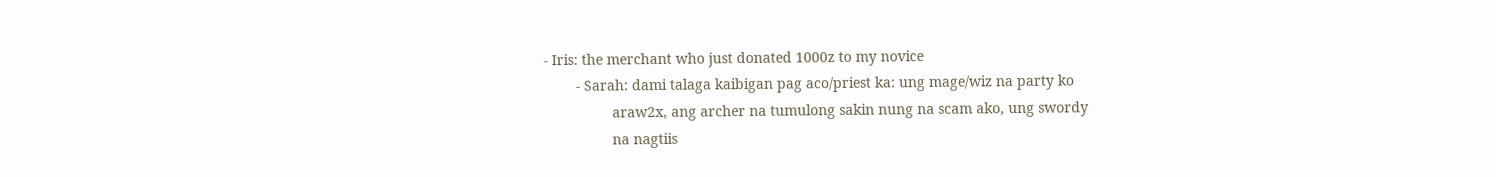- Iris: the merchant who just donated 1000z to my novice
        - Sarah: dami talaga kaibigan pag aco/priest ka: ung mage/wiz na party ko
                 araw2x, ang archer na tumulong sakin nung na scam ako, ung swordy
                 na nagtiis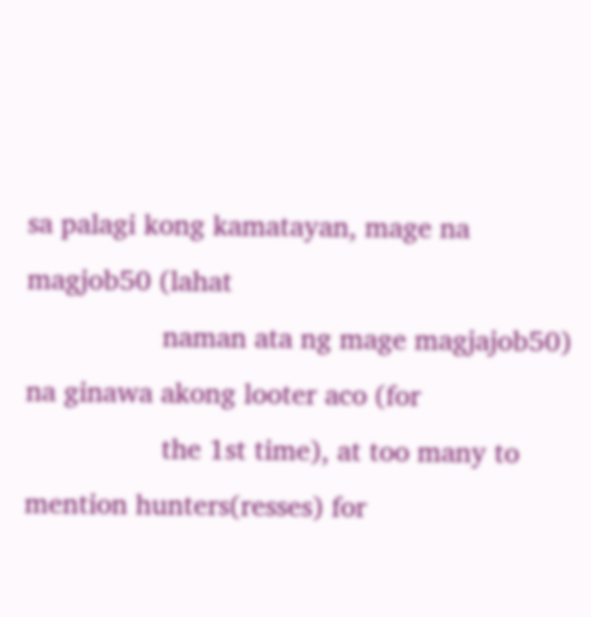sa palagi kong kamatayan, mage na magjob50 (lahat
                 naman ata ng mage magjajob50) na ginawa akong looter aco (for
                 the 1st time), at too many to mention hunters(resses) for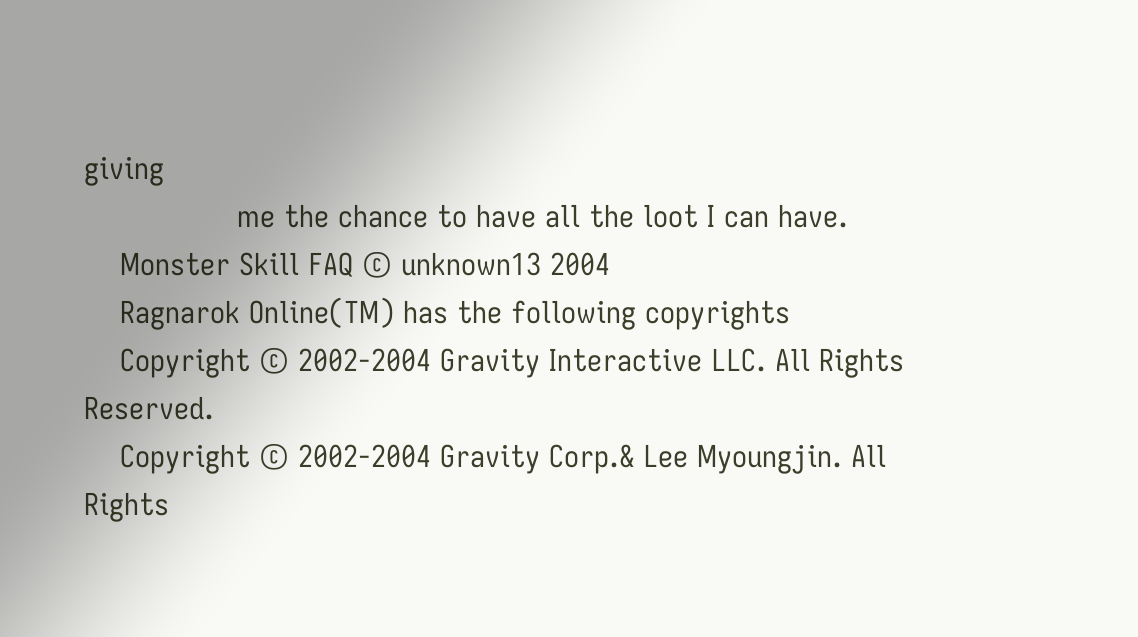giving
                 me the chance to have all the loot I can have.
    Monster Skill FAQ © unknown13 2004
    Ragnarok Online(TM) has the following copyrights
    Copyright © 2002-2004 Gravity Interactive LLC. All Rights Reserved.
    Copyright © 2002-2004 Gravity Corp.& Lee Myoungjin. All Rights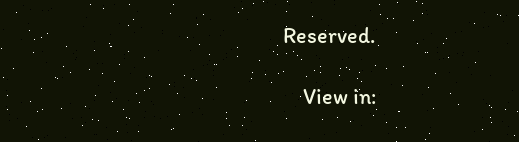Reserved.

    View in: